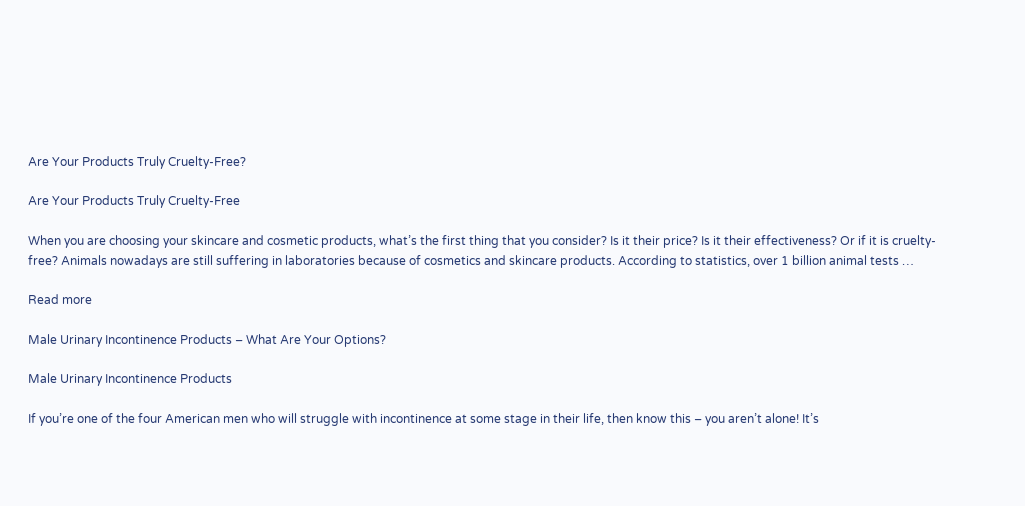Are Your Products Truly Cruelty-Free?

Are Your Products Truly Cruelty-Free

When you are choosing your skincare and cosmetic products, what’s the first thing that you consider? Is it their price? Is it their effectiveness? Or if it is cruelty-free? Animals nowadays are still suffering in laboratories because of cosmetics and skincare products. According to statistics, over 1 billion animal tests …

Read more

Male Urinary Incontinence Products – What Are Your Options?

Male Urinary Incontinence Products

If you’re one of the four American men who will struggle with incontinence at some stage in their life, then know this – you aren’t alone! It’s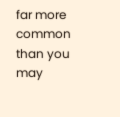far more common than you may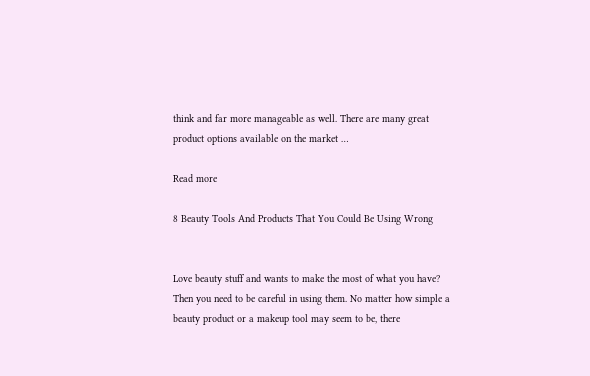think and far more manageable as well. There are many great product options available on the market …

Read more

8 Beauty Tools And Products That You Could Be Using Wrong


Love beauty stuff and wants to make the most of what you have? Then you need to be careful in using them. No matter how simple a beauty product or a makeup tool may seem to be, there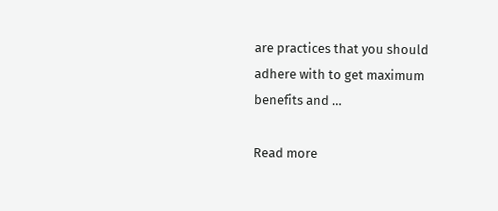are practices that you should adhere with to get maximum benefits and …

Read more